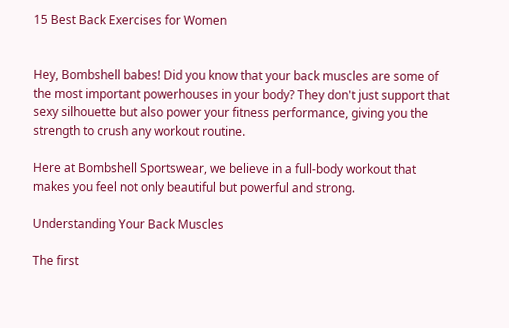15 Best Back Exercises for Women


Hey, Bombshell babes! Did you know that your back muscles are some of the most important powerhouses in your body? They don't just support that sexy silhouette but also power your fitness performance, giving you the strength to crush any workout routine.

Here at Bombshell Sportswear, we believe in a full-body workout that makes you feel not only beautiful but powerful and strong.

Understanding Your Back Muscles

The first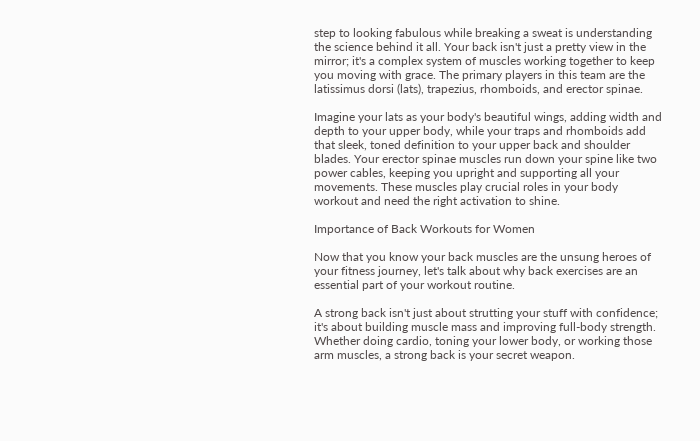step to looking fabulous while breaking a sweat is understanding the science behind it all. Your back isn't just a pretty view in the mirror; it's a complex system of muscles working together to keep you moving with grace. The primary players in this team are the latissimus dorsi (lats), trapezius, rhomboids, and erector spinae.

Imagine your lats as your body's beautiful wings, adding width and depth to your upper body, while your traps and rhomboids add that sleek, toned definition to your upper back and shoulder blades. Your erector spinae muscles run down your spine like two power cables, keeping you upright and supporting all your movements. These muscles play crucial roles in your body workout and need the right activation to shine.

Importance of Back Workouts for Women

Now that you know your back muscles are the unsung heroes of your fitness journey, let's talk about why back exercises are an essential part of your workout routine.

A strong back isn't just about strutting your stuff with confidence; it's about building muscle mass and improving full-body strength. Whether doing cardio, toning your lower body, or working those arm muscles, a strong back is your secret weapon.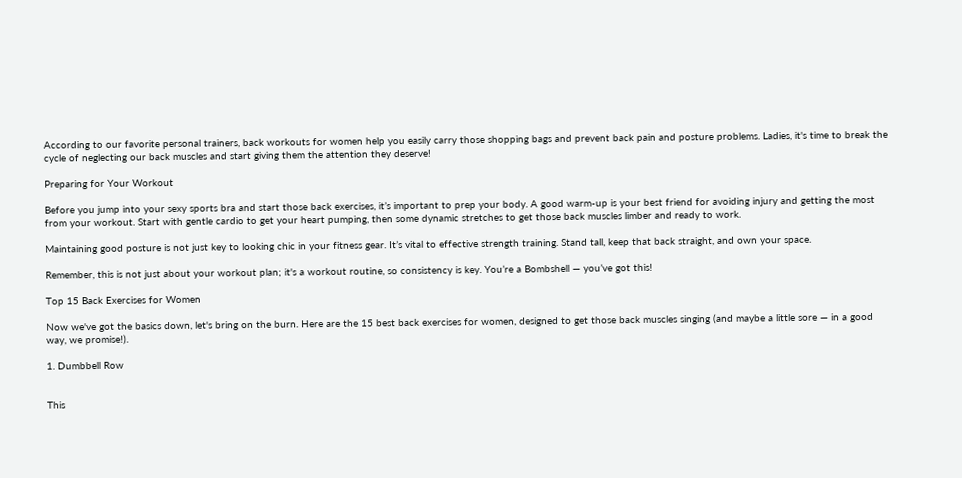According to our favorite personal trainers, back workouts for women help you easily carry those shopping bags and prevent back pain and posture problems. Ladies, it's time to break the cycle of neglecting our back muscles and start giving them the attention they deserve!

Preparing for Your Workout

Before you jump into your sexy sports bra and start those back exercises, it’s important to prep your body. A good warm-up is your best friend for avoiding injury and getting the most from your workout. Start with gentle cardio to get your heart pumping, then some dynamic stretches to get those back muscles limber and ready to work.

Maintaining good posture is not just key to looking chic in your fitness gear. It’s vital to effective strength training. Stand tall, keep that back straight, and own your space.

Remember, this is not just about your workout plan; it's a workout routine, so consistency is key. You’re a Bombshell — you’ve got this!

Top 15 Back Exercises for Women

Now we've got the basics down, let's bring on the burn. Here are the 15 best back exercises for women, designed to get those back muscles singing (and maybe a little sore — in a good way, we promise!).

1. Dumbbell Row


This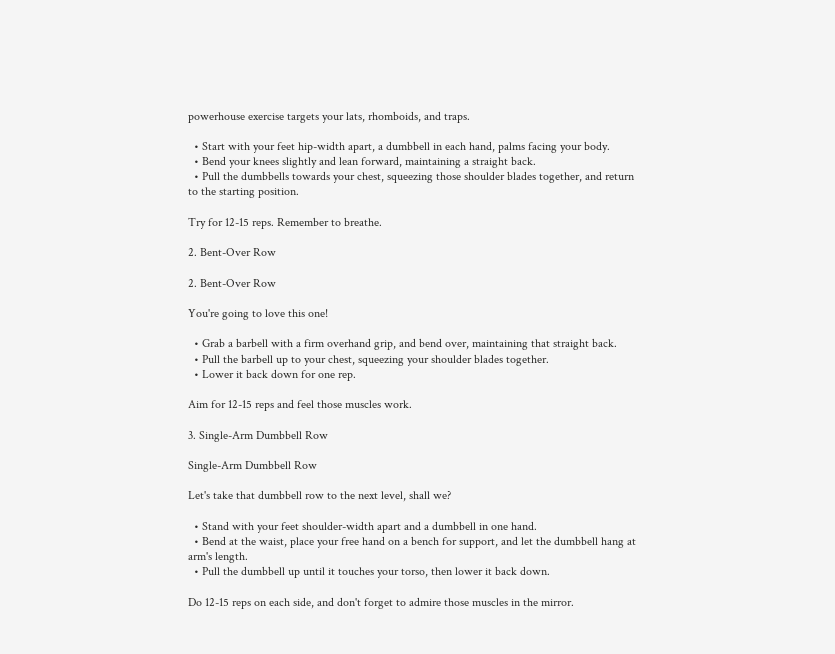powerhouse exercise targets your lats, rhomboids, and traps.

  • Start with your feet hip-width apart, a dumbbell in each hand, palms facing your body.
  • Bend your knees slightly and lean forward, maintaining a straight back.
  • Pull the dumbbells towards your chest, squeezing those shoulder blades together, and return to the starting position.

Try for 12-15 reps. Remember to breathe.

2. Bent-Over Row

2. Bent-Over Row

You're going to love this one!

  • Grab a barbell with a firm overhand grip, and bend over, maintaining that straight back.
  • Pull the barbell up to your chest, squeezing your shoulder blades together.
  • Lower it back down for one rep.

Aim for 12-15 reps and feel those muscles work.

3. Single-Arm Dumbbell Row

Single-Arm Dumbbell Row

Let's take that dumbbell row to the next level, shall we?

  • Stand with your feet shoulder-width apart and a dumbbell in one hand.
  • Bend at the waist, place your free hand on a bench for support, and let the dumbbell hang at arm's length.
  • Pull the dumbbell up until it touches your torso, then lower it back down.

Do 12-15 reps on each side, and don't forget to admire those muscles in the mirror.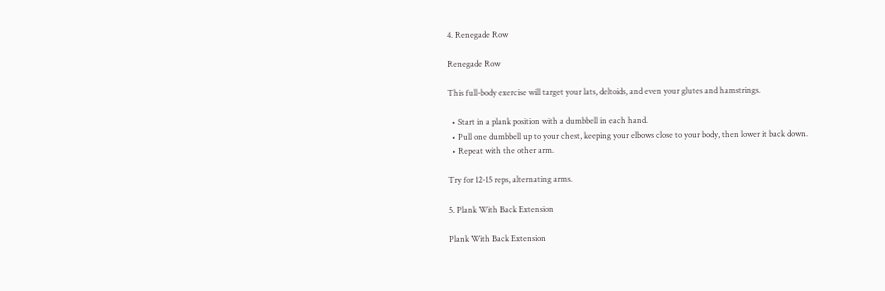4. Renegade Row

Renegade Row

This full-body exercise will target your lats, deltoids, and even your glutes and hamstrings.

  • Start in a plank position with a dumbbell in each hand.
  • Pull one dumbbell up to your chest, keeping your elbows close to your body, then lower it back down.
  • Repeat with the other arm.

Try for 12-15 reps, alternating arms.

5. Plank With Back Extension

Plank With Back Extension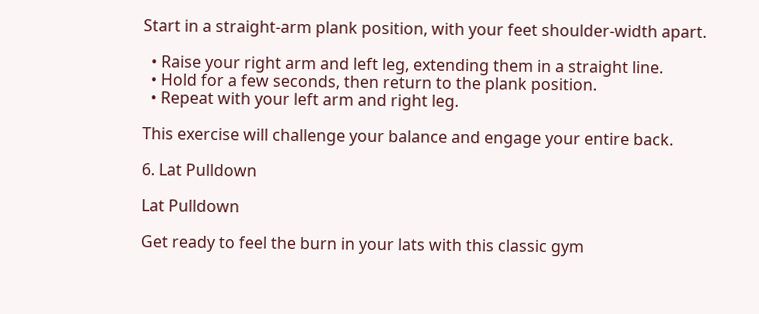Start in a straight-arm plank position, with your feet shoulder-width apart.

  • Raise your right arm and left leg, extending them in a straight line.
  • Hold for a few seconds, then return to the plank position.
  • Repeat with your left arm and right leg.

This exercise will challenge your balance and engage your entire back.

6. Lat Pulldown

Lat Pulldown

Get ready to feel the burn in your lats with this classic gym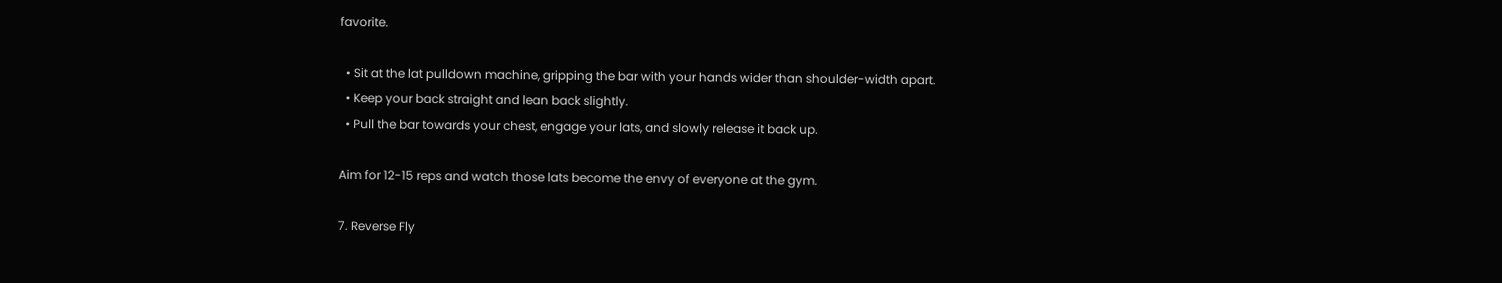favorite.

  • Sit at the lat pulldown machine, gripping the bar with your hands wider than shoulder-width apart.
  • Keep your back straight and lean back slightly.
  • Pull the bar towards your chest, engage your lats, and slowly release it back up.

Aim for 12-15 reps and watch those lats become the envy of everyone at the gym.

7. Reverse Fly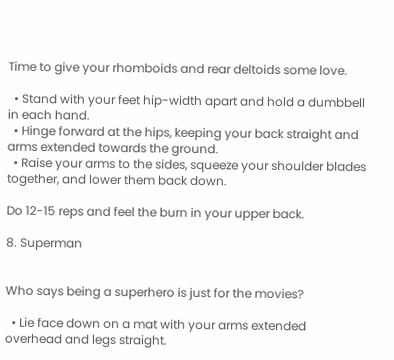Time to give your rhomboids and rear deltoids some love.

  • Stand with your feet hip-width apart and hold a dumbbell in each hand.
  • Hinge forward at the hips, keeping your back straight and arms extended towards the ground.
  • Raise your arms to the sides, squeeze your shoulder blades together, and lower them back down.

Do 12-15 reps and feel the burn in your upper back.

8. Superman


Who says being a superhero is just for the movies?

  • Lie face down on a mat with your arms extended overhead and legs straight.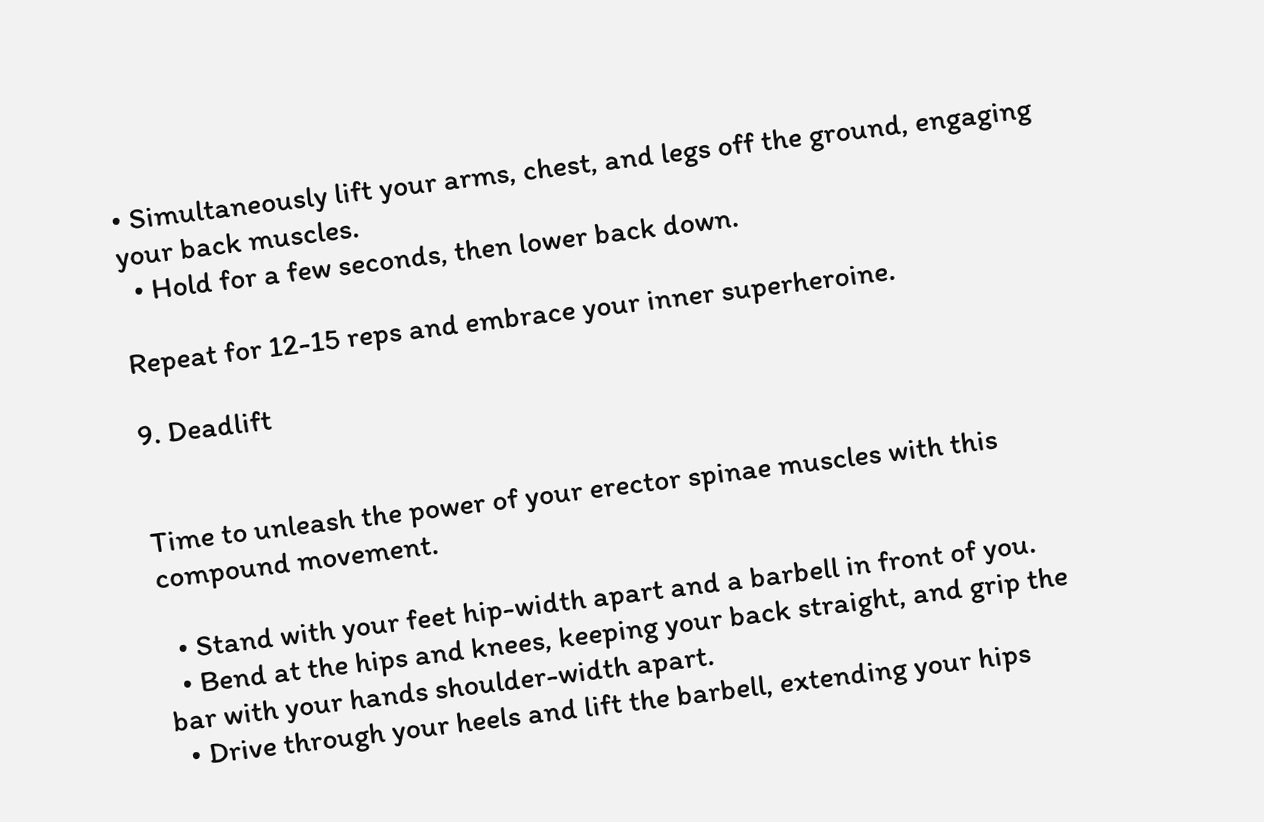• Simultaneously lift your arms, chest, and legs off the ground, engaging your back muscles.
  • Hold for a few seconds, then lower back down.

Repeat for 12-15 reps and embrace your inner superheroine.

9. Deadlift


Time to unleash the power of your erector spinae muscles with this compound movement.

  • Stand with your feet hip-width apart and a barbell in front of you.
  • Bend at the hips and knees, keeping your back straight, and grip the bar with your hands shoulder-width apart.
  • Drive through your heels and lift the barbell, extending your hips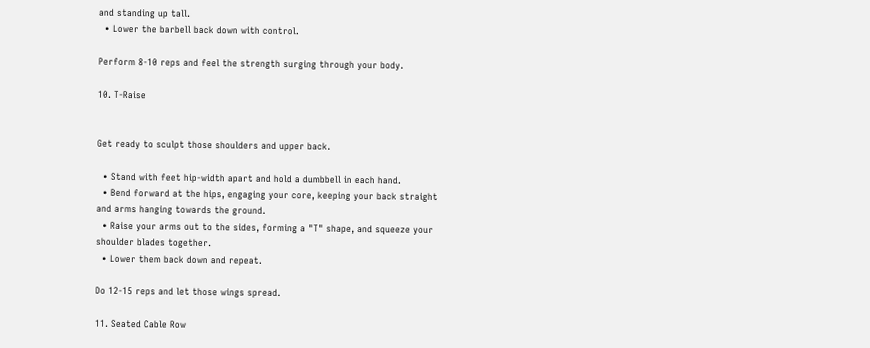and standing up tall.
  • Lower the barbell back down with control.

Perform 8-10 reps and feel the strength surging through your body.

10. T-Raise


Get ready to sculpt those shoulders and upper back.

  • Stand with feet hip-width apart and hold a dumbbell in each hand.
  • Bend forward at the hips, engaging your core, keeping your back straight and arms hanging towards the ground.
  • Raise your arms out to the sides, forming a "T" shape, and squeeze your shoulder blades together.
  • Lower them back down and repeat.

Do 12-15 reps and let those wings spread.

11. Seated Cable Row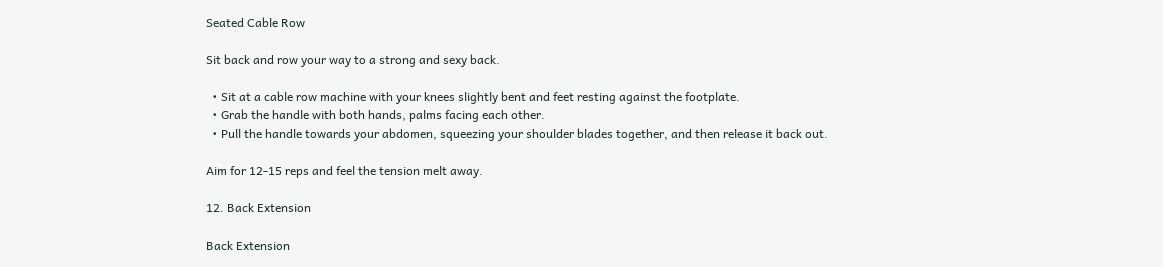Seated Cable Row

Sit back and row your way to a strong and sexy back.

  • Sit at a cable row machine with your knees slightly bent and feet resting against the footplate.
  • Grab the handle with both hands, palms facing each other.
  • Pull the handle towards your abdomen, squeezing your shoulder blades together, and then release it back out.

Aim for 12-15 reps and feel the tension melt away.

12. Back Extension

Back Extension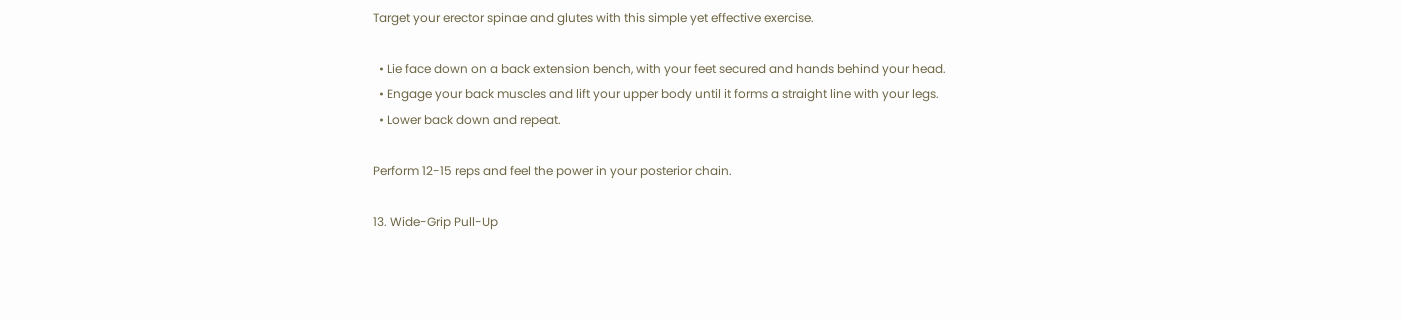Target your erector spinae and glutes with this simple yet effective exercise.

  • Lie face down on a back extension bench, with your feet secured and hands behind your head.
  • Engage your back muscles and lift your upper body until it forms a straight line with your legs.
  • Lower back down and repeat.

Perform 12-15 reps and feel the power in your posterior chain.

13. Wide-Grip Pull-Up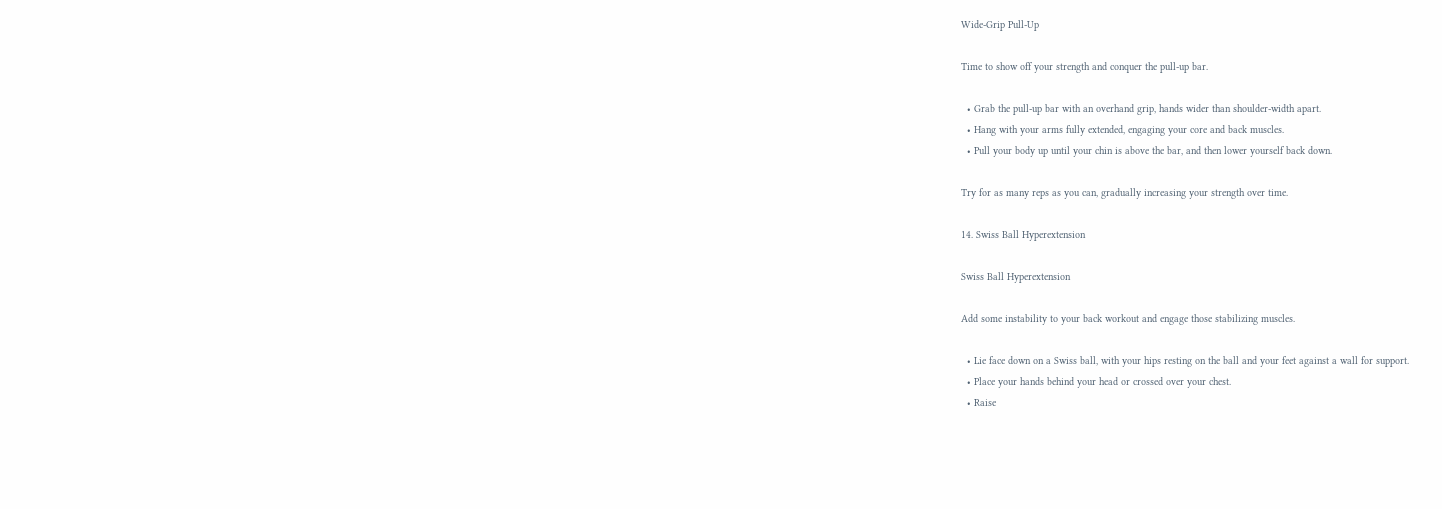Wide-Grip Pull-Up

Time to show off your strength and conquer the pull-up bar.

  • Grab the pull-up bar with an overhand grip, hands wider than shoulder-width apart.
  • Hang with your arms fully extended, engaging your core and back muscles.
  • Pull your body up until your chin is above the bar, and then lower yourself back down.

Try for as many reps as you can, gradually increasing your strength over time.

14. Swiss Ball Hyperextension

Swiss Ball Hyperextension

Add some instability to your back workout and engage those stabilizing muscles.

  • Lie face down on a Swiss ball, with your hips resting on the ball and your feet against a wall for support.
  • Place your hands behind your head or crossed over your chest.
  • Raise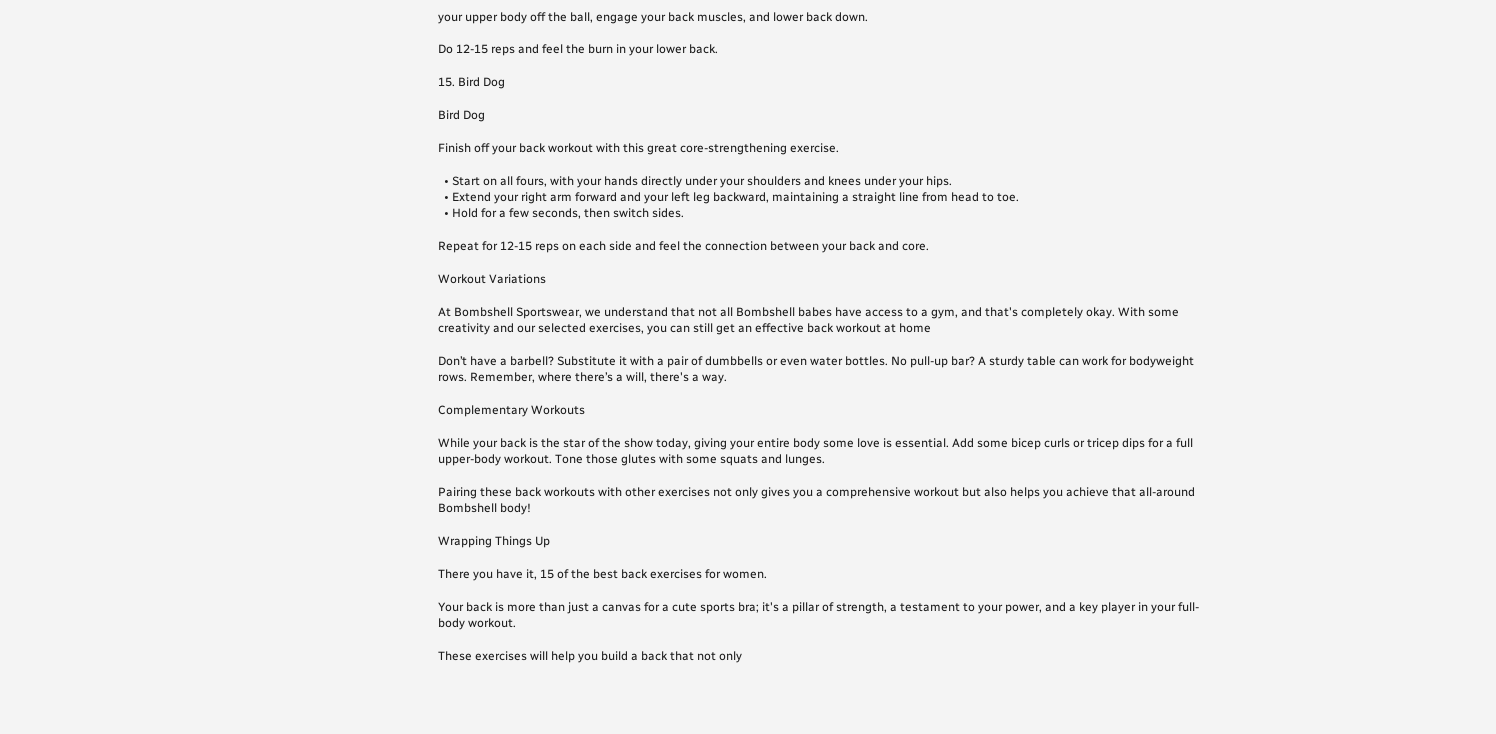your upper body off the ball, engage your back muscles, and lower back down.

Do 12-15 reps and feel the burn in your lower back.

15. Bird Dog

Bird Dog

Finish off your back workout with this great core-strengthening exercise.

  • Start on all fours, with your hands directly under your shoulders and knees under your hips.
  • Extend your right arm forward and your left leg backward, maintaining a straight line from head to toe.
  • Hold for a few seconds, then switch sides.

Repeat for 12-15 reps on each side and feel the connection between your back and core.

Workout Variations

At Bombshell Sportswear, we understand that not all Bombshell babes have access to a gym, and that's completely okay. With some creativity and our selected exercises, you can still get an effective back workout at home

Don’t have a barbell? Substitute it with a pair of dumbbells or even water bottles. No pull-up bar? A sturdy table can work for bodyweight rows. Remember, where there’s a will, there's a way.

Complementary Workouts

While your back is the star of the show today, giving your entire body some love is essential. Add some bicep curls or tricep dips for a full upper-body workout. Tone those glutes with some squats and lunges.

Pairing these back workouts with other exercises not only gives you a comprehensive workout but also helps you achieve that all-around Bombshell body!

Wrapping Things Up

There you have it, 15 of the best back exercises for women.

Your back is more than just a canvas for a cute sports bra; it's a pillar of strength, a testament to your power, and a key player in your full-body workout.

These exercises will help you build a back that not only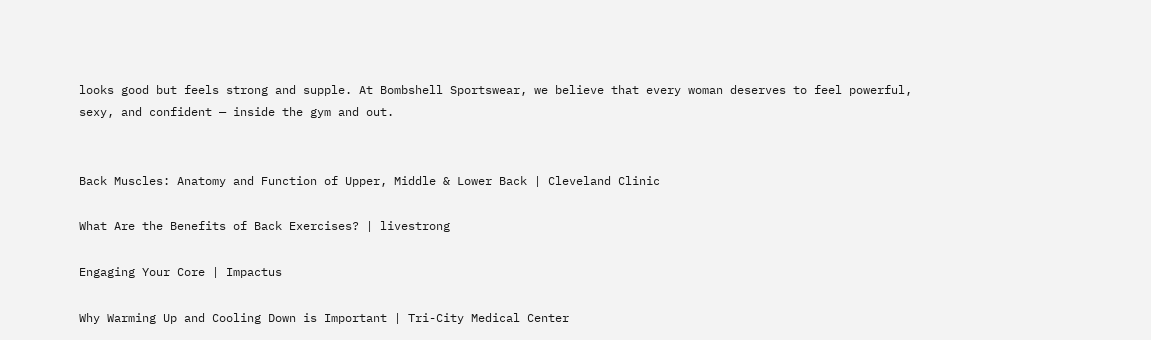looks good but feels strong and supple. At Bombshell Sportswear, we believe that every woman deserves to feel powerful, sexy, and confident — inside the gym and out.


Back Muscles: Anatomy and Function of Upper, Middle & Lower Back | Cleveland Clinic

What Are the Benefits of Back Exercises? | livestrong

Engaging Your Core | Impactus

Why Warming Up and Cooling Down is Important | Tri-City Medical Center